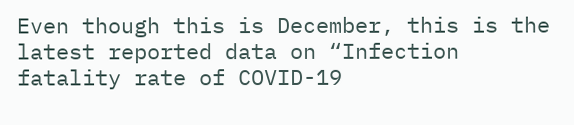Even though this is December, this is the latest reported data on “Infection fatality rate of COVID-19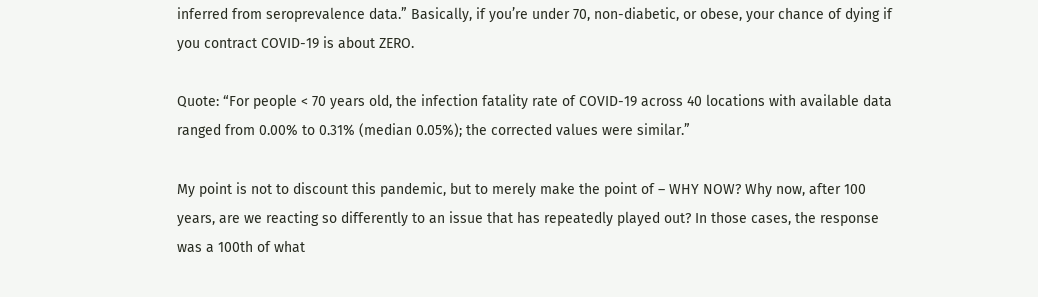inferred from seroprevalence data.” Basically, if you’re under 70, non-diabetic, or obese, your chance of dying if you contract COVID-19 is about ZERO.

Quote: “For people < 70 years old, the infection fatality rate of COVID-19 across 40 locations with available data ranged from 0.00% to 0.31% (median 0.05%); the corrected values were similar.”

My point is not to discount this pandemic, but to merely make the point of – WHY NOW? Why now, after 100 years, are we reacting so differently to an issue that has repeatedly played out? In those cases, the response was a 100th of what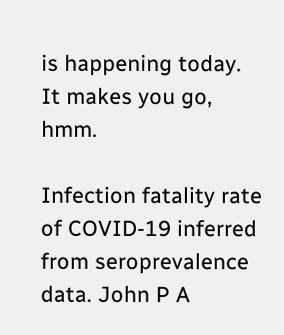is happening today. It makes you go, hmm.

Infection fatality rate of COVID-19 inferred from seroprevalence data. John P A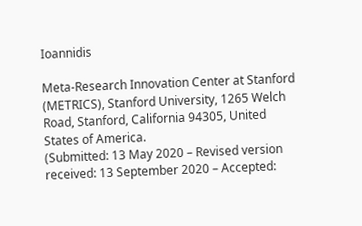Ioannidis

Meta-Research Innovation Center at Stanford (METRICS), Stanford University, 1265 Welch Road, Stanford, California 94305, United States of America.
(Submitted: 13 May 2020 – Revised version received: 13 September 2020 – Accepted: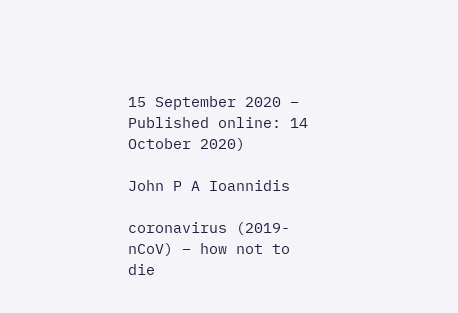15 September 2020 – Published online: 14 October 2020)

John P A Ioannidis

coronavirus (2019-nCoV) – how not to die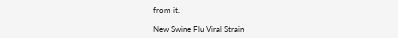from it.

New Swine Flu Viral Strain